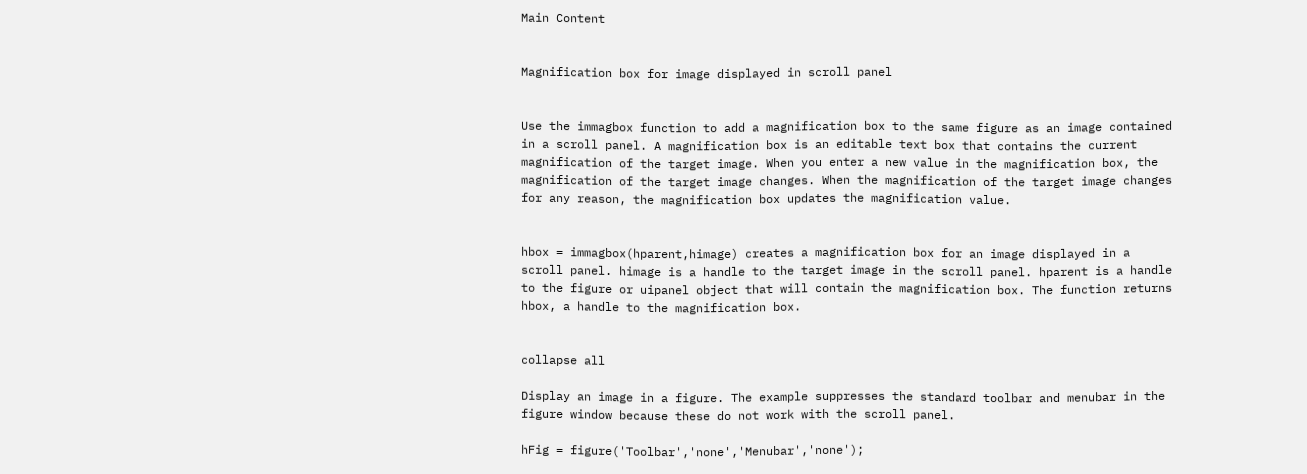Main Content


Magnification box for image displayed in scroll panel


Use the immagbox function to add a magnification box to the same figure as an image contained in a scroll panel. A magnification box is an editable text box that contains the current magnification of the target image. When you enter a new value in the magnification box, the magnification of the target image changes. When the magnification of the target image changes for any reason, the magnification box updates the magnification value.


hbox = immagbox(hparent,himage) creates a magnification box for an image displayed in a scroll panel. himage is a handle to the target image in the scroll panel. hparent is a handle to the figure or uipanel object that will contain the magnification box. The function returns hbox, a handle to the magnification box.


collapse all

Display an image in a figure. The example suppresses the standard toolbar and menubar in the figure window because these do not work with the scroll panel.

hFig = figure('Toolbar','none','Menubar','none');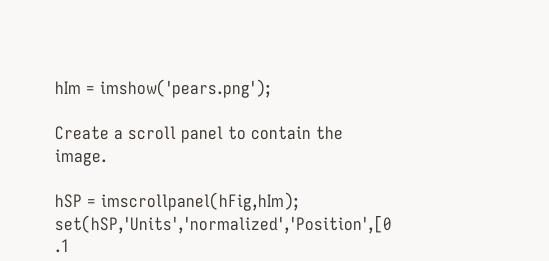hIm = imshow('pears.png');

Create a scroll panel to contain the image.

hSP = imscrollpanel(hFig,hIm);
set(hSP,'Units','normalized','Position',[0 .1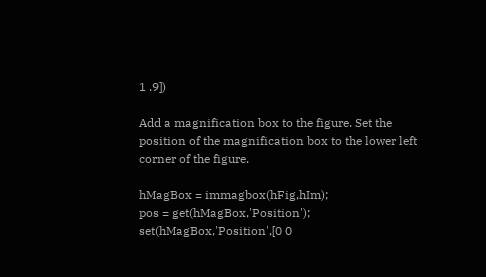1 .9])

Add a magnification box to the figure. Set the position of the magnification box to the lower left corner of the figure.

hMagBox = immagbox(hFig,hIm);
pos = get(hMagBox,'Position');
set(hMagBox,'Position',[0 0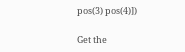pos(3) pos(4)])

Get the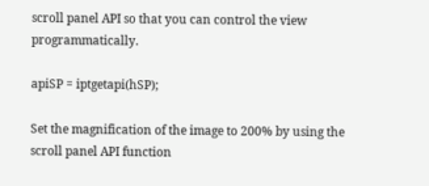scroll panel API so that you can control the view programmatically.

apiSP = iptgetapi(hSP);

Set the magnification of the image to 200% by using the scroll panel API function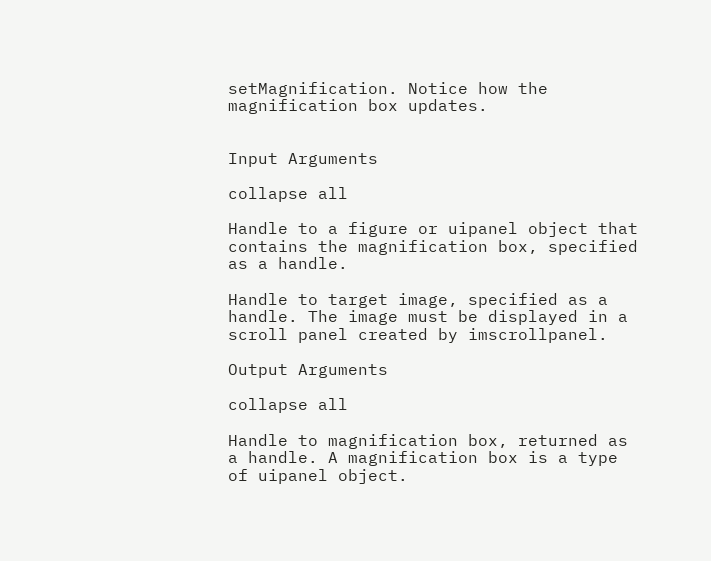setMagnification. Notice how the magnification box updates.


Input Arguments

collapse all

Handle to a figure or uipanel object that contains the magnification box, specified as a handle.

Handle to target image, specified as a handle. The image must be displayed in a scroll panel created by imscrollpanel.

Output Arguments

collapse all

Handle to magnification box, returned as a handle. A magnification box is a type of uipanel object.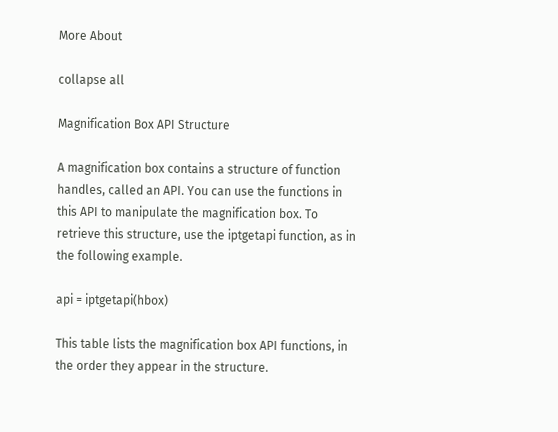More About

collapse all

Magnification Box API Structure

A magnification box contains a structure of function handles, called an API. You can use the functions in this API to manipulate the magnification box. To retrieve this structure, use the iptgetapi function, as in the following example.

api = iptgetapi(hbox)

This table lists the magnification box API functions, in the order they appear in the structure.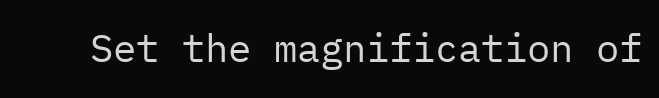Set the magnification of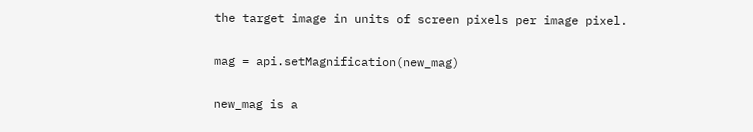the target image in units of screen pixels per image pixel.

mag = api.setMagnification(new_mag)

new_mag is a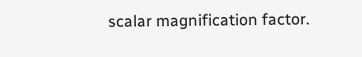scalar magnification factor.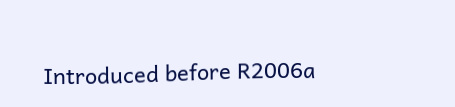Introduced before R2006a